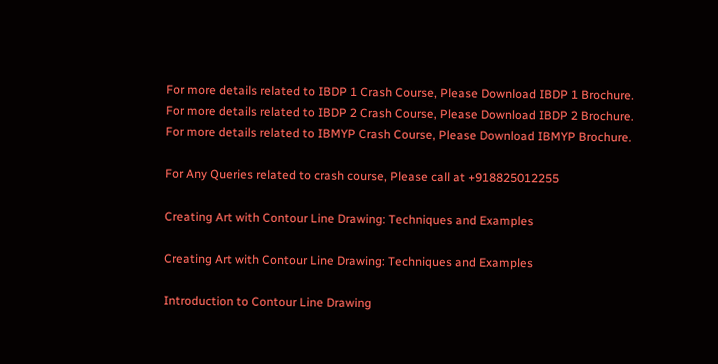For more details related to IBDP 1 Crash Course, Please Download IBDP 1 Brochure.
For more details related to IBDP 2 Crash Course, Please Download IBDP 2 Brochure.
For more details related to IBMYP Crash Course, Please Download IBMYP Brochure.

For Any Queries related to crash course, Please call at +918825012255

Creating Art with Contour Line Drawing: Techniques and Examples

Creating Art with Contour Line Drawing: Techniques and Examples

Introduction to Contour Line Drawing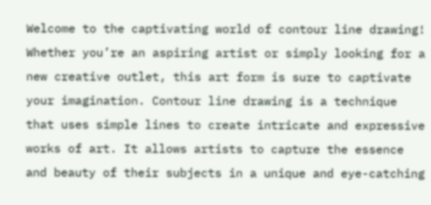Welcome to the captivating world of contour line drawing! Whether you’re an aspiring artist or simply looking for a new creative outlet, this art form is sure to captivate your imagination. Contour line drawing is a technique that uses simple lines to create intricate and expressive works of art. It allows artists to capture the essence and beauty of their subjects in a unique and eye-catching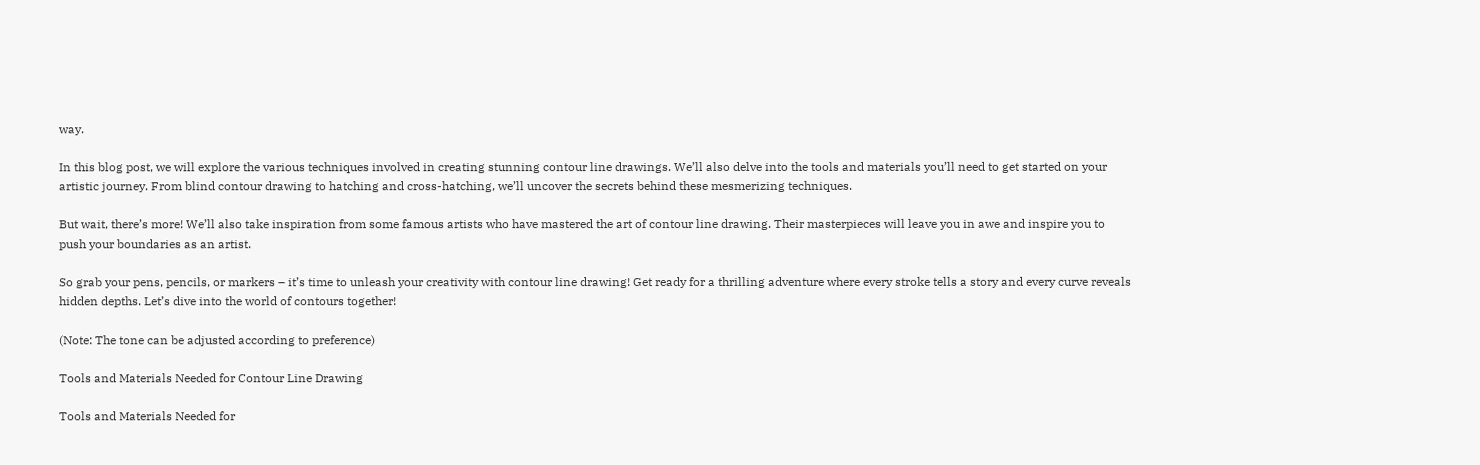way.

In this blog post, we will explore the various techniques involved in creating stunning contour line drawings. We’ll also delve into the tools and materials you’ll need to get started on your artistic journey. From blind contour drawing to hatching and cross-hatching, we’ll uncover the secrets behind these mesmerizing techniques.

But wait, there’s more! We’ll also take inspiration from some famous artists who have mastered the art of contour line drawing. Their masterpieces will leave you in awe and inspire you to push your boundaries as an artist.

So grab your pens, pencils, or markers – it’s time to unleash your creativity with contour line drawing! Get ready for a thrilling adventure where every stroke tells a story and every curve reveals hidden depths. Let’s dive into the world of contours together!

(Note: The tone can be adjusted according to preference)

Tools and Materials Needed for Contour Line Drawing

Tools and Materials Needed for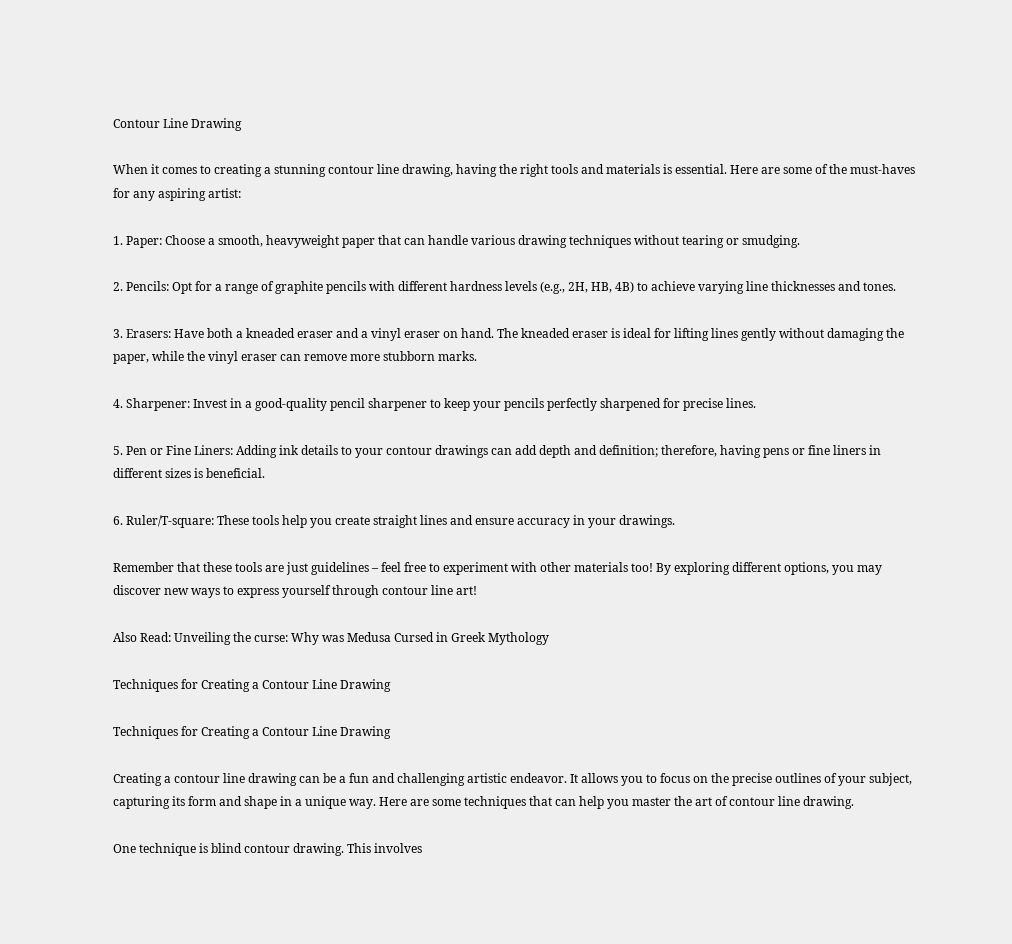Contour Line Drawing

When it comes to creating a stunning contour line drawing, having the right tools and materials is essential. Here are some of the must-haves for any aspiring artist:

1. Paper: Choose a smooth, heavyweight paper that can handle various drawing techniques without tearing or smudging.

2. Pencils: Opt for a range of graphite pencils with different hardness levels (e.g., 2H, HB, 4B) to achieve varying line thicknesses and tones.

3. Erasers: Have both a kneaded eraser and a vinyl eraser on hand. The kneaded eraser is ideal for lifting lines gently without damaging the paper, while the vinyl eraser can remove more stubborn marks.

4. Sharpener: Invest in a good-quality pencil sharpener to keep your pencils perfectly sharpened for precise lines.

5. Pen or Fine Liners: Adding ink details to your contour drawings can add depth and definition; therefore, having pens or fine liners in different sizes is beneficial.

6. Ruler/T-square: These tools help you create straight lines and ensure accuracy in your drawings.

Remember that these tools are just guidelines – feel free to experiment with other materials too! By exploring different options, you may discover new ways to express yourself through contour line art!

Also Read: Unveiling the curse: Why was Medusa Cursed in Greek Mythology

Techniques for Creating a Contour Line Drawing

Techniques for Creating a Contour Line Drawing

Creating a contour line drawing can be a fun and challenging artistic endeavor. It allows you to focus on the precise outlines of your subject, capturing its form and shape in a unique way. Here are some techniques that can help you master the art of contour line drawing.

One technique is blind contour drawing. This involves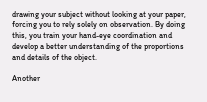drawing your subject without looking at your paper, forcing you to rely solely on observation. By doing this, you train your hand-eye coordination and develop a better understanding of the proportions and details of the object.

Another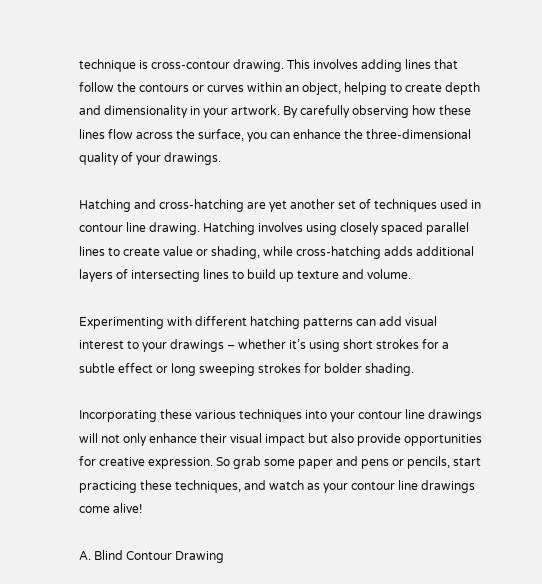technique is cross-contour drawing. This involves adding lines that follow the contours or curves within an object, helping to create depth and dimensionality in your artwork. By carefully observing how these lines flow across the surface, you can enhance the three-dimensional quality of your drawings.

Hatching and cross-hatching are yet another set of techniques used in contour line drawing. Hatching involves using closely spaced parallel lines to create value or shading, while cross-hatching adds additional layers of intersecting lines to build up texture and volume.

Experimenting with different hatching patterns can add visual interest to your drawings – whether it’s using short strokes for a subtle effect or long sweeping strokes for bolder shading.

Incorporating these various techniques into your contour line drawings will not only enhance their visual impact but also provide opportunities for creative expression. So grab some paper and pens or pencils, start practicing these techniques, and watch as your contour line drawings come alive!

A. Blind Contour Drawing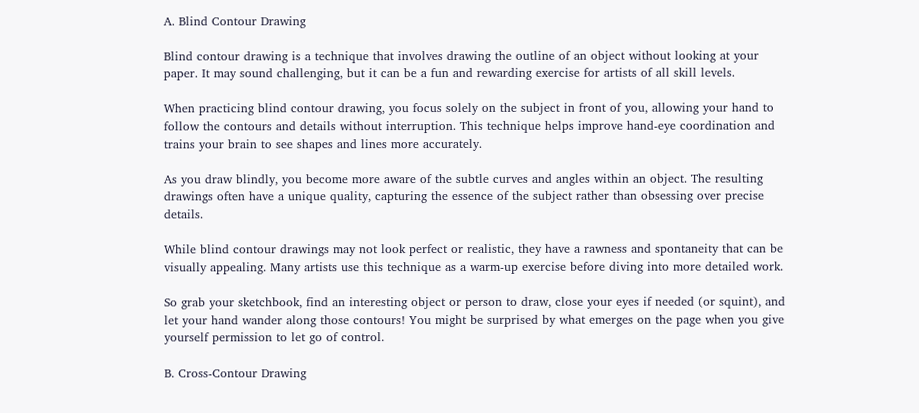A. Blind Contour Drawing

Blind contour drawing is a technique that involves drawing the outline of an object without looking at your paper. It may sound challenging, but it can be a fun and rewarding exercise for artists of all skill levels.

When practicing blind contour drawing, you focus solely on the subject in front of you, allowing your hand to follow the contours and details without interruption. This technique helps improve hand-eye coordination and trains your brain to see shapes and lines more accurately.

As you draw blindly, you become more aware of the subtle curves and angles within an object. The resulting drawings often have a unique quality, capturing the essence of the subject rather than obsessing over precise details.

While blind contour drawings may not look perfect or realistic, they have a rawness and spontaneity that can be visually appealing. Many artists use this technique as a warm-up exercise before diving into more detailed work.

So grab your sketchbook, find an interesting object or person to draw, close your eyes if needed (or squint), and let your hand wander along those contours! You might be surprised by what emerges on the page when you give yourself permission to let go of control.

B. Cross-Contour Drawing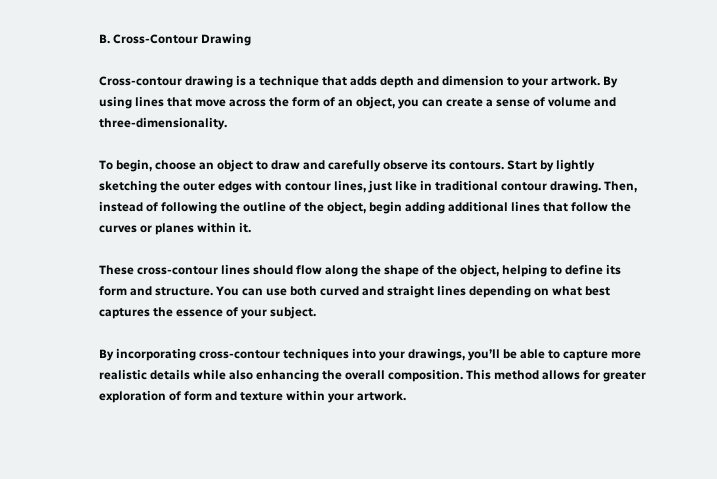B. Cross-Contour Drawing

Cross-contour drawing is a technique that adds depth and dimension to your artwork. By using lines that move across the form of an object, you can create a sense of volume and three-dimensionality.

To begin, choose an object to draw and carefully observe its contours. Start by lightly sketching the outer edges with contour lines, just like in traditional contour drawing. Then, instead of following the outline of the object, begin adding additional lines that follow the curves or planes within it.

These cross-contour lines should flow along the shape of the object, helping to define its form and structure. You can use both curved and straight lines depending on what best captures the essence of your subject.

By incorporating cross-contour techniques into your drawings, you’ll be able to capture more realistic details while also enhancing the overall composition. This method allows for greater exploration of form and texture within your artwork.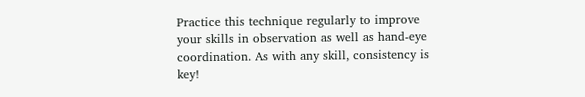Practice this technique regularly to improve your skills in observation as well as hand-eye coordination. As with any skill, consistency is key!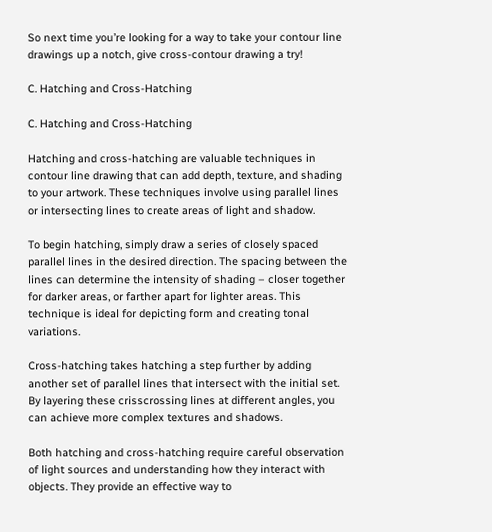So next time you’re looking for a way to take your contour line drawings up a notch, give cross-contour drawing a try!

C. Hatching and Cross-Hatching

C. Hatching and Cross-Hatching

Hatching and cross-hatching are valuable techniques in contour line drawing that can add depth, texture, and shading to your artwork. These techniques involve using parallel lines or intersecting lines to create areas of light and shadow.

To begin hatching, simply draw a series of closely spaced parallel lines in the desired direction. The spacing between the lines can determine the intensity of shading – closer together for darker areas, or farther apart for lighter areas. This technique is ideal for depicting form and creating tonal variations.

Cross-hatching takes hatching a step further by adding another set of parallel lines that intersect with the initial set. By layering these crisscrossing lines at different angles, you can achieve more complex textures and shadows.

Both hatching and cross-hatching require careful observation of light sources and understanding how they interact with objects. They provide an effective way to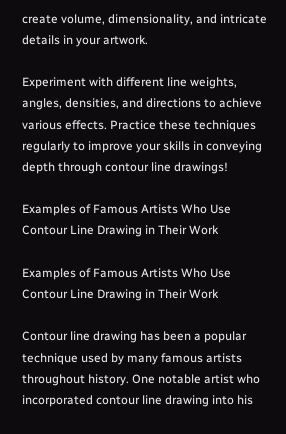create volume, dimensionality, and intricate details in your artwork.

Experiment with different line weights, angles, densities, and directions to achieve various effects. Practice these techniques regularly to improve your skills in conveying depth through contour line drawings!

Examples of Famous Artists Who Use Contour Line Drawing in Their Work

Examples of Famous Artists Who Use Contour Line Drawing in Their Work

Contour line drawing has been a popular technique used by many famous artists throughout history. One notable artist who incorporated contour line drawing into his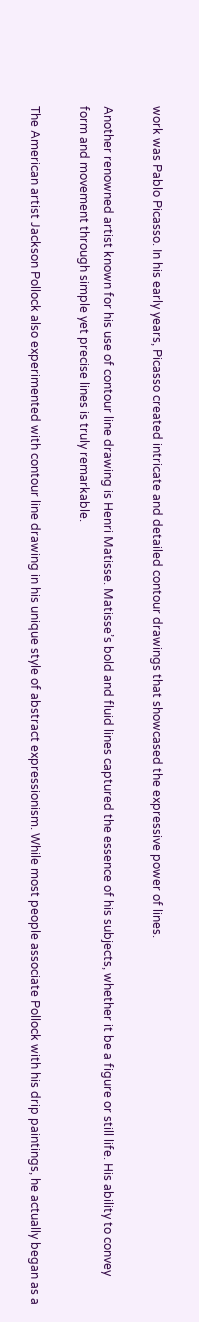work was Pablo Picasso. In his early years, Picasso created intricate and detailed contour drawings that showcased the expressive power of lines.

Another renowned artist known for his use of contour line drawing is Henri Matisse. Matisse’s bold and fluid lines captured the essence of his subjects, whether it be a figure or still life. His ability to convey form and movement through simple yet precise lines is truly remarkable.

The American artist Jackson Pollock also experimented with contour line drawing in his unique style of abstract expressionism. While most people associate Pollock with his drip paintings, he actually began as a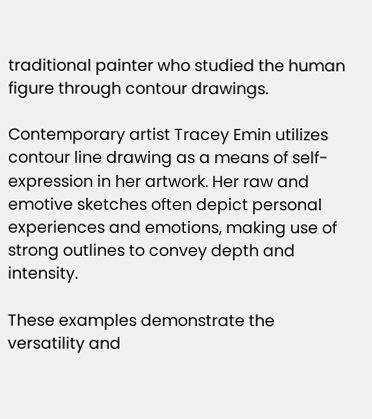traditional painter who studied the human figure through contour drawings.

Contemporary artist Tracey Emin utilizes contour line drawing as a means of self-expression in her artwork. Her raw and emotive sketches often depict personal experiences and emotions, making use of strong outlines to convey depth and intensity.

These examples demonstrate the versatility and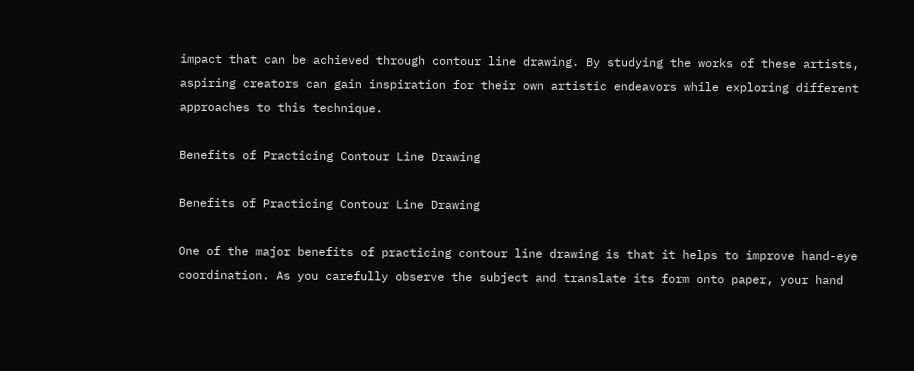impact that can be achieved through contour line drawing. By studying the works of these artists, aspiring creators can gain inspiration for their own artistic endeavors while exploring different approaches to this technique.

Benefits of Practicing Contour Line Drawing

Benefits of Practicing Contour Line Drawing

One of the major benefits of practicing contour line drawing is that it helps to improve hand-eye coordination. As you carefully observe the subject and translate its form onto paper, your hand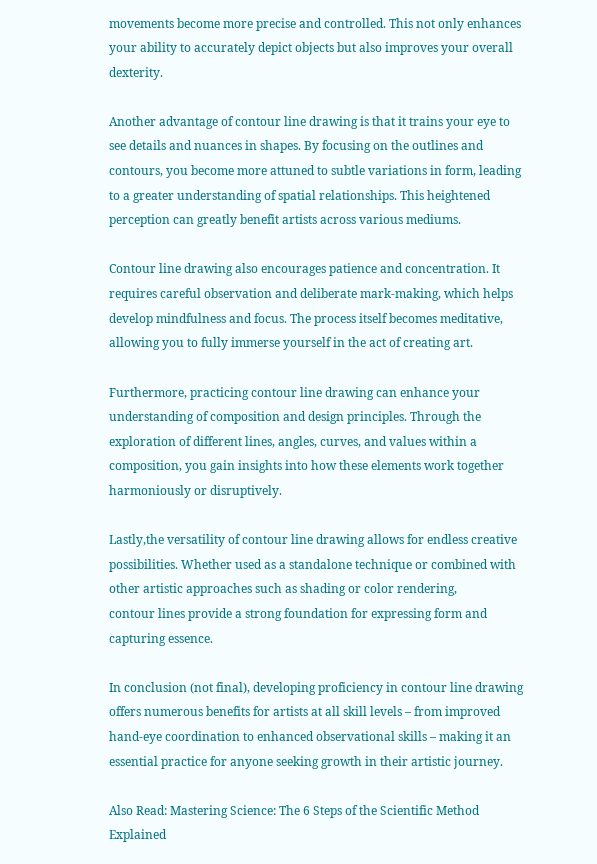movements become more precise and controlled. This not only enhances your ability to accurately depict objects but also improves your overall dexterity.

Another advantage of contour line drawing is that it trains your eye to see details and nuances in shapes. By focusing on the outlines and contours, you become more attuned to subtle variations in form, leading to a greater understanding of spatial relationships. This heightened perception can greatly benefit artists across various mediums.

Contour line drawing also encourages patience and concentration. It requires careful observation and deliberate mark-making, which helps develop mindfulness and focus. The process itself becomes meditative, allowing you to fully immerse yourself in the act of creating art.

Furthermore, practicing contour line drawing can enhance your understanding of composition and design principles. Through the exploration of different lines, angles, curves, and values within a composition, you gain insights into how these elements work together harmoniously or disruptively.

Lastly,the versatility of contour line drawing allows for endless creative possibilities. Whether used as a standalone technique or combined with other artistic approaches such as shading or color rendering,
contour lines provide a strong foundation for expressing form and capturing essence.

In conclusion (not final), developing proficiency in contour line drawing offers numerous benefits for artists at all skill levels – from improved hand-eye coordination to enhanced observational skills – making it an essential practice for anyone seeking growth in their artistic journey.

Also Read: Mastering Science: The 6 Steps of the Scientific Method Explained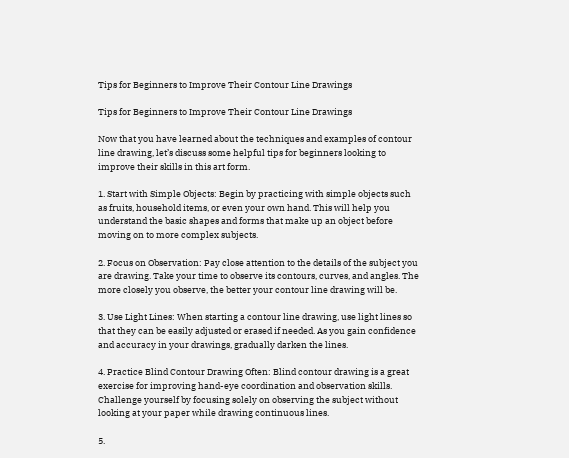Tips for Beginners to Improve Their Contour Line Drawings

Tips for Beginners to Improve Their Contour Line Drawings

Now that you have learned about the techniques and examples of contour line drawing, let’s discuss some helpful tips for beginners looking to improve their skills in this art form.

1. Start with Simple Objects: Begin by practicing with simple objects such as fruits, household items, or even your own hand. This will help you understand the basic shapes and forms that make up an object before moving on to more complex subjects.

2. Focus on Observation: Pay close attention to the details of the subject you are drawing. Take your time to observe its contours, curves, and angles. The more closely you observe, the better your contour line drawing will be.

3. Use Light Lines: When starting a contour line drawing, use light lines so that they can be easily adjusted or erased if needed. As you gain confidence and accuracy in your drawings, gradually darken the lines.

4. Practice Blind Contour Drawing Often: Blind contour drawing is a great exercise for improving hand-eye coordination and observation skills. Challenge yourself by focusing solely on observing the subject without looking at your paper while drawing continuous lines.

5.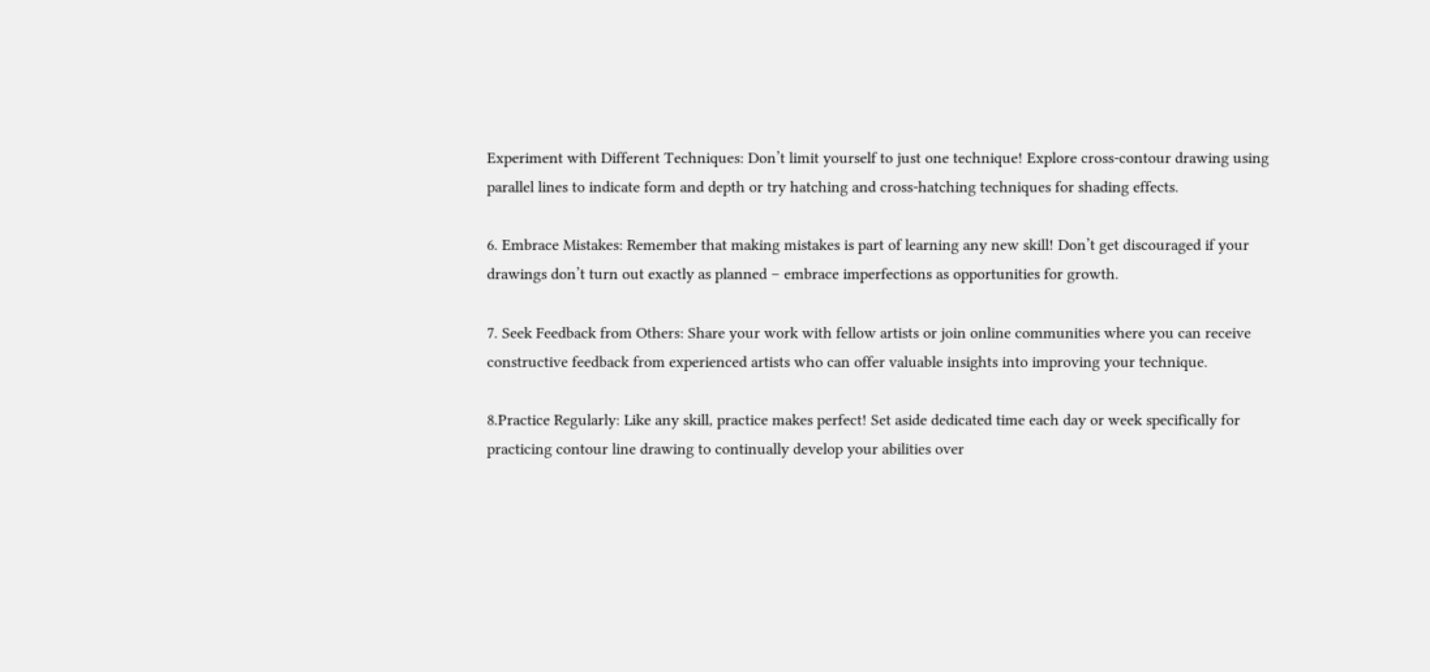Experiment with Different Techniques: Don’t limit yourself to just one technique! Explore cross-contour drawing using parallel lines to indicate form and depth or try hatching and cross-hatching techniques for shading effects.

6. Embrace Mistakes: Remember that making mistakes is part of learning any new skill! Don’t get discouraged if your drawings don’t turn out exactly as planned – embrace imperfections as opportunities for growth.

7. Seek Feedback from Others: Share your work with fellow artists or join online communities where you can receive constructive feedback from experienced artists who can offer valuable insights into improving your technique.

8.Practice Regularly: Like any skill, practice makes perfect! Set aside dedicated time each day or week specifically for practicing contour line drawing to continually develop your abilities over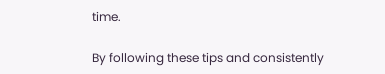time.

By following these tips and consistently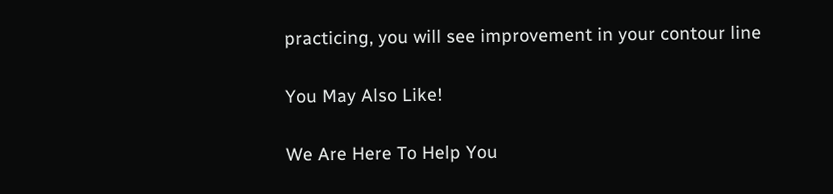practicing, you will see improvement in your contour line

You May Also Like!

We Are Here To Help You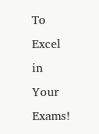To Excel in Your Exams!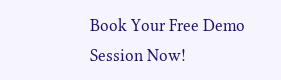Book Your Free Demo Session Now!